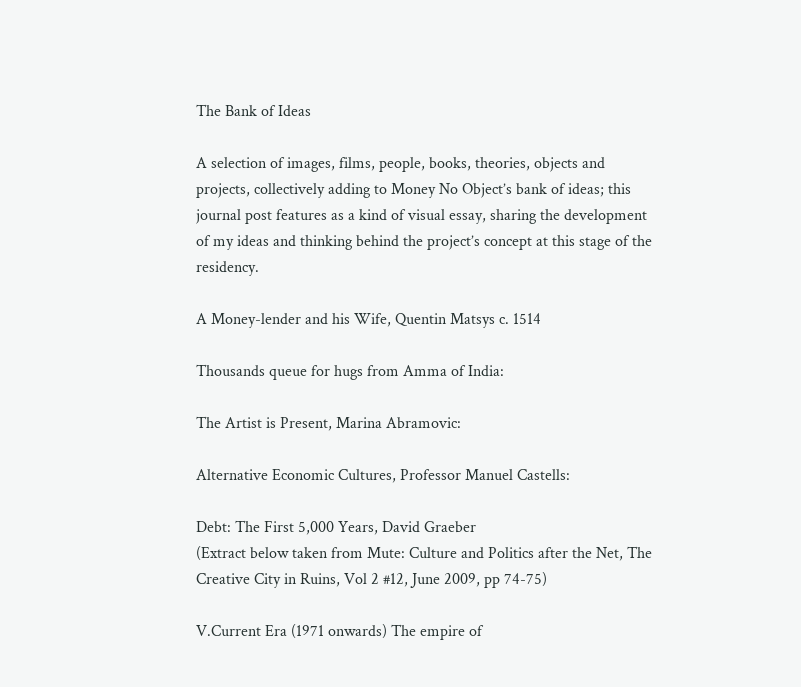The Bank of Ideas

A selection of images, films, people, books, theories, objects and projects, collectively adding to Money No Object’s bank of ideas; this journal post features as a kind of visual essay, sharing the development of my ideas and thinking behind the project’s concept at this stage of the residency.

A Money-lender and his Wife, Quentin Matsys c. 1514

Thousands queue for hugs from Amma of India:

The Artist is Present, Marina Abramovic:

Alternative Economic Cultures, Professor Manuel Castells:

Debt: The First 5,000 Years, David Graeber
(Extract below taken from Mute: Culture and Politics after the Net, The Creative City in Ruins, Vol 2 #12, June 2009, pp 74-75)

V.Current Era (1971 onwards) The empire of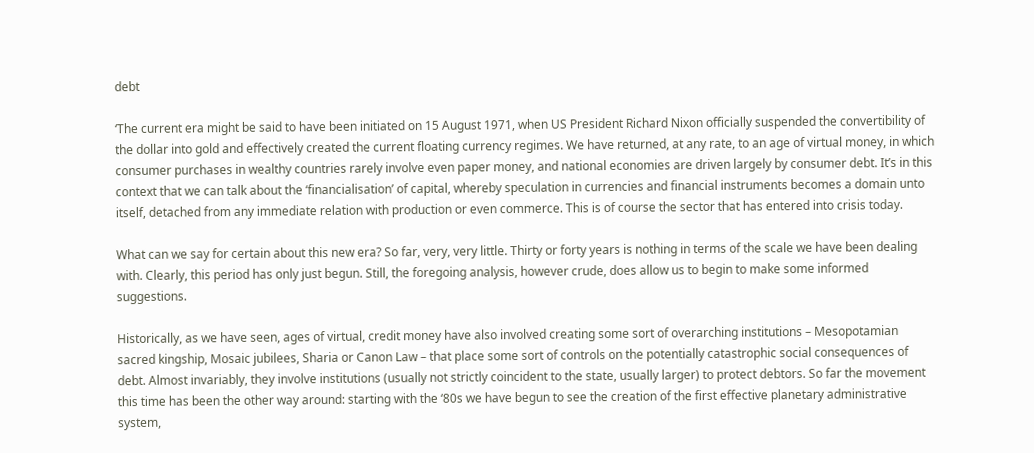debt

‘The current era might be said to have been initiated on 15 August 1971, when US President Richard Nixon officially suspended the convertibility of the dollar into gold and effectively created the current floating currency regimes. We have returned, at any rate, to an age of virtual money, in which consumer purchases in wealthy countries rarely involve even paper money, and national economies are driven largely by consumer debt. It’s in this context that we can talk about the ‘financialisation’ of capital, whereby speculation in currencies and financial instruments becomes a domain unto itself, detached from any immediate relation with production or even commerce. This is of course the sector that has entered into crisis today.

What can we say for certain about this new era? So far, very, very little. Thirty or forty years is nothing in terms of the scale we have been dealing with. Clearly, this period has only just begun. Still, the foregoing analysis, however crude, does allow us to begin to make some informed suggestions.

Historically, as we have seen, ages of virtual, credit money have also involved creating some sort of overarching institutions – Mesopotamian sacred kingship, Mosaic jubilees, Sharia or Canon Law – that place some sort of controls on the potentially catastrophic social consequences of debt. Almost invariably, they involve institutions (usually not strictly coincident to the state, usually larger) to protect debtors. So far the movement this time has been the other way around: starting with the ‘80s we have begun to see the creation of the first effective planetary administrative system,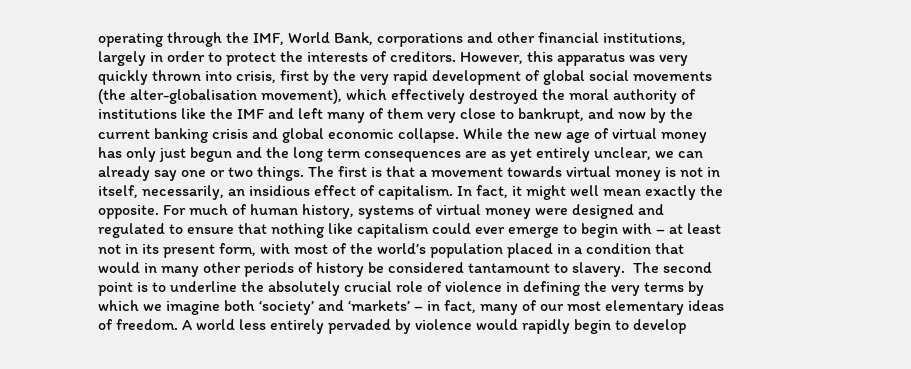operating through the IMF, World Bank, corporations and other financial institutions, largely in order to protect the interests of creditors. However, this apparatus was very quickly thrown into crisis, first by the very rapid development of global social movements (the alter-globalisation movement), which effectively destroyed the moral authority of institutions like the IMF and left many of them very close to bankrupt, and now by the current banking crisis and global economic collapse. While the new age of virtual money has only just begun and the long term consequences are as yet entirely unclear, we can already say one or two things. The first is that a movement towards virtual money is not in itself, necessarily, an insidious effect of capitalism. In fact, it might well mean exactly the opposite. For much of human history, systems of virtual money were designed and regulated to ensure that nothing like capitalism could ever emerge to begin with – at least not in its present form, with most of the world’s population placed in a condition that would in many other periods of history be considered tantamount to slavery.  The second point is to underline the absolutely crucial role of violence in defining the very terms by which we imagine both ‘society’ and ‘markets’ – in fact, many of our most elementary ideas of freedom. A world less entirely pervaded by violence would rapidly begin to develop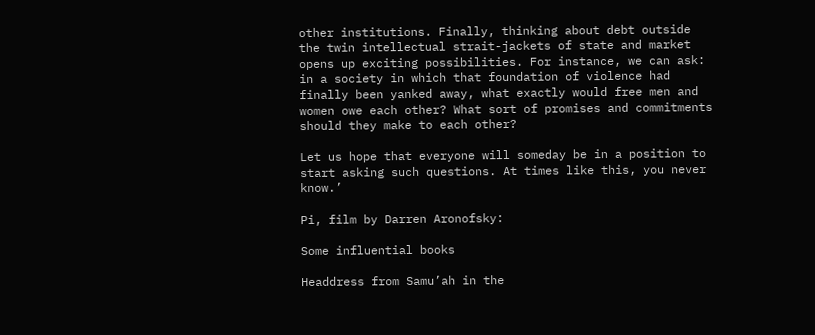other institutions. Finally, thinking about debt outside the twin intellectual strait-jackets of state and market opens up exciting possibilities. For instance, we can ask: in a society in which that foundation of violence had finally been yanked away, what exactly would free men and women owe each other? What sort of promises and commitments should they make to each other?

Let us hope that everyone will someday be in a position to start asking such questions. At times like this, you never know.’

Pi, film by Darren Aronofsky:

Some influential books

Headdress from Samu’ah in the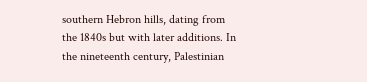southern Hebron hills, dating from the 1840s but with later additions. In the nineteenth century, Palestinian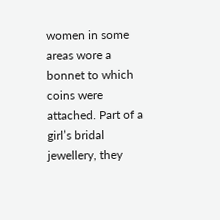women in some areas wore a bonnet to which coins were attached. Part of a girl’s bridal jewellery, they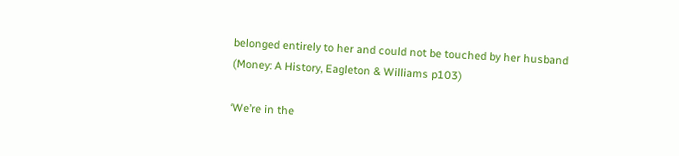belonged entirely to her and could not be touched by her husband (Money: A History, Eagleton & Williams p103)

‘We’re in the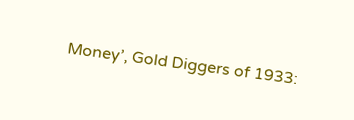Money’, Gold Diggers of 1933: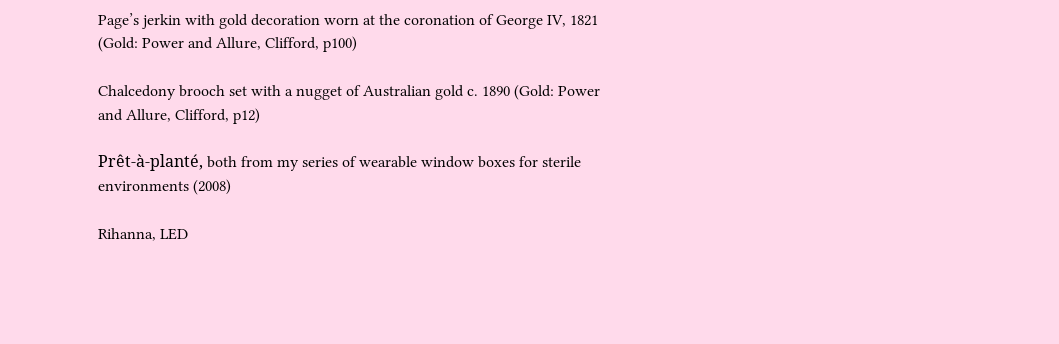Page’s jerkin with gold decoration worn at the coronation of George IV, 1821 (Gold: Power and Allure, Clifford, p100)

Chalcedony brooch set with a nugget of Australian gold c. 1890 (Gold: Power and Allure, Clifford, p12)

Prêt-à-planté, both from my series of wearable window boxes for sterile environments (2008)

Rihanna, LED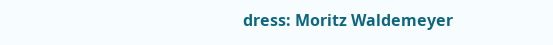dress: Moritz Waldemeyer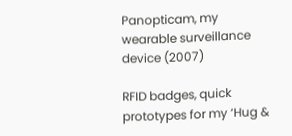Panopticam, my wearable surveillance device (2007)

RFID badges, quick prototypes for my ‘Hug &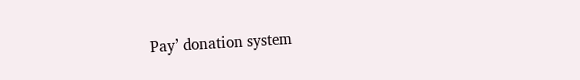Pay’ donation system